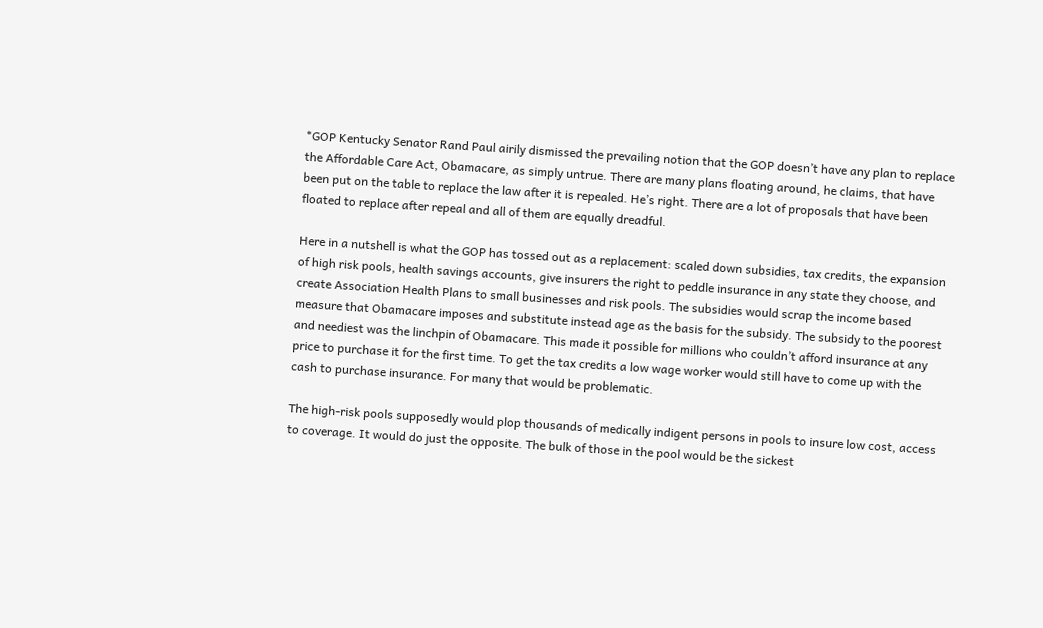*GOP Kentucky Senator Rand Paul airily dismissed the prevailing notion that the GOP doesn’t have any plan to replace the Affordable Care Act, Obamacare, as simply untrue. There are many plans floating around, he claims, that have been put on the table to replace the law after it is repealed. He’s right. There are a lot of proposals that have been floated to replace after repeal and all of them are equally dreadful.

Here in a nutshell is what the GOP has tossed out as a replacement: scaled down subsidies, tax credits, the expansion of high risk pools, health savings accounts, give insurers the right to peddle insurance in any state they choose, and create Association Health Plans to small businesses and risk pools. The subsidies would scrap the income based measure that Obamacare imposes and substitute instead age as the basis for the subsidy. The subsidy to the poorest and neediest was the linchpin of Obamacare. This made it possible for millions who couldn’t afford insurance at any price to purchase it for the first time. To get the tax credits a low wage worker would still have to come up with the cash to purchase insurance. For many that would be problematic.

The high-risk pools supposedly would plop thousands of medically indigent persons in pools to insure low cost, access to coverage. It would do just the opposite. The bulk of those in the pool would be the sickest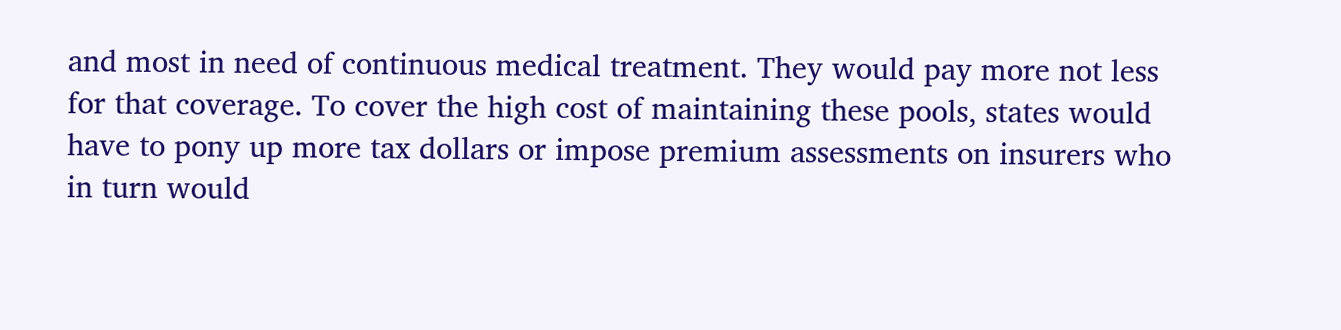and most in need of continuous medical treatment. They would pay more not less for that coverage. To cover the high cost of maintaining these pools, states would have to pony up more tax dollars or impose premium assessments on insurers who in turn would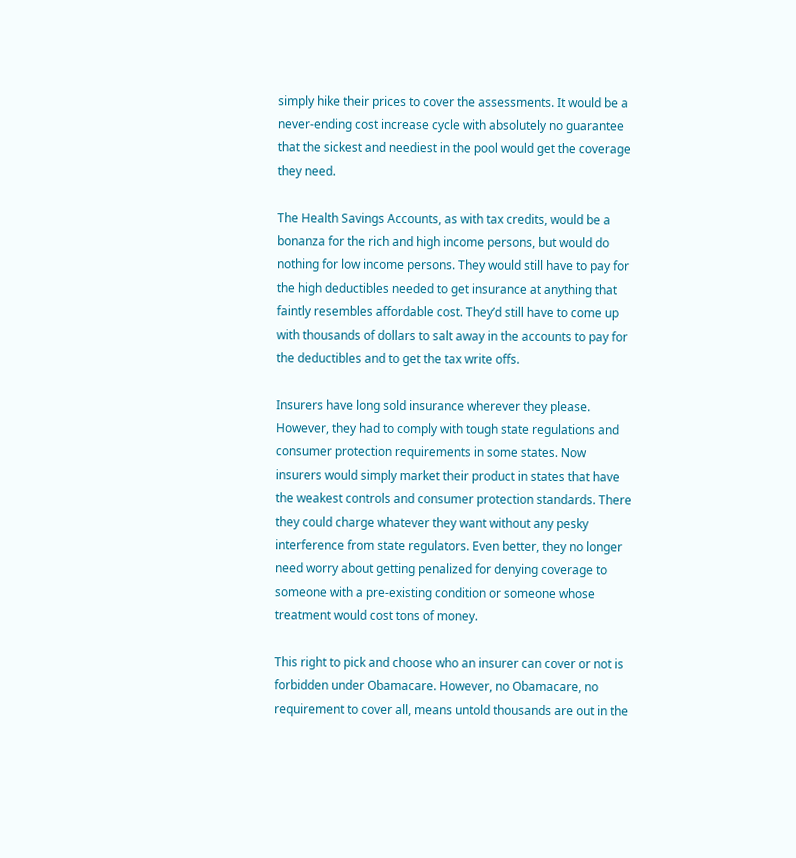simply hike their prices to cover the assessments. It would be a never-ending cost increase cycle with absolutely no guarantee that the sickest and neediest in the pool would get the coverage they need.

The Health Savings Accounts, as with tax credits, would be a bonanza for the rich and high income persons, but would do nothing for low income persons. They would still have to pay for the high deductibles needed to get insurance at anything that faintly resembles affordable cost. They’d still have to come up with thousands of dollars to salt away in the accounts to pay for the deductibles and to get the tax write offs.

Insurers have long sold insurance wherever they please. However, they had to comply with tough state regulations and consumer protection requirements in some states. Now insurers would simply market their product in states that have the weakest controls and consumer protection standards. There they could charge whatever they want without any pesky interference from state regulators. Even better, they no longer need worry about getting penalized for denying coverage to someone with a pre-existing condition or someone whose treatment would cost tons of money.

This right to pick and choose who an insurer can cover or not is forbidden under Obamacare. However, no Obamacare, no requirement to cover all, means untold thousands are out in the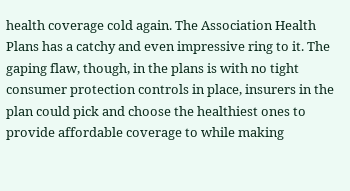health coverage cold again. The Association Health Plans has a catchy and even impressive ring to it. The gaping flaw, though, in the plans is with no tight consumer protection controls in place, insurers in the plan could pick and choose the healthiest ones to provide affordable coverage to while making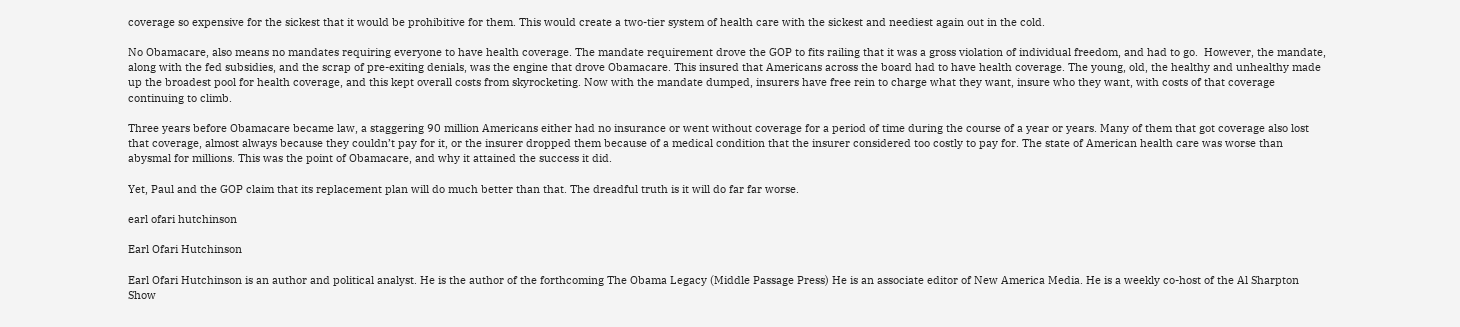coverage so expensive for the sickest that it would be prohibitive for them. This would create a two-tier system of health care with the sickest and neediest again out in the cold.

No Obamacare, also means no mandates requiring everyone to have health coverage. The mandate requirement drove the GOP to fits railing that it was a gross violation of individual freedom, and had to go.  However, the mandate, along with the fed subsidies, and the scrap of pre-exiting denials, was the engine that drove Obamacare. This insured that Americans across the board had to have health coverage. The young, old, the healthy and unhealthy made up the broadest pool for health coverage, and this kept overall costs from skyrocketing. Now with the mandate dumped, insurers have free rein to charge what they want, insure who they want, with costs of that coverage continuing to climb.

Three years before Obamacare became law, a staggering 90 million Americans either had no insurance or went without coverage for a period of time during the course of a year or years. Many of them that got coverage also lost that coverage, almost always because they couldn’t pay for it, or the insurer dropped them because of a medical condition that the insurer considered too costly to pay for. The state of American health care was worse than abysmal for millions. This was the point of Obamacare, and why it attained the success it did.

Yet, Paul and the GOP claim that its replacement plan will do much better than that. The dreadful truth is it will do far far worse.

earl ofari hutchinson

Earl Ofari Hutchinson

Earl Ofari Hutchinson is an author and political analyst. He is the author of the forthcoming The Obama Legacy (Middle Passage Press) He is an associate editor of New America Media. He is a weekly co-host of the Al Sharpton Show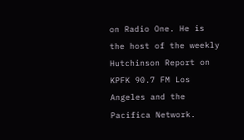on Radio One. He is the host of the weekly Hutchinson Report on KPFK 90.7 FM Los Angeles and the Pacifica Network.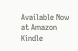Available Now at Amazon Kindle